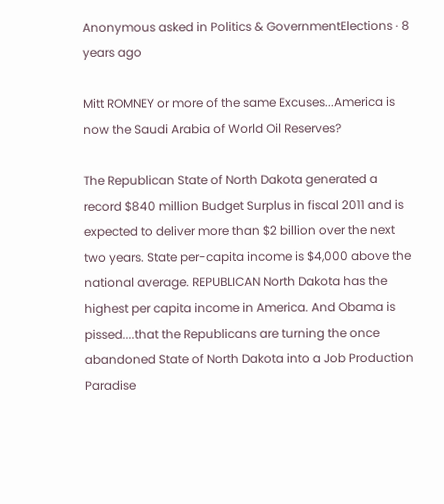Anonymous asked in Politics & GovernmentElections · 8 years ago

Mitt ROMNEY or more of the same Excuses...America is now the Saudi Arabia of World Oil Reserves?

The Republican State of North Dakota generated a record $840 million Budget Surplus in fiscal 2011 and is expected to deliver more than $2 billion over the next two years. State per-capita income is $4,000 above the national average. REPUBLICAN North Dakota has the highest per capita income in America. And Obama is pissed....that the Republicans are turning the once abandoned State of North Dakota into a Job Production Paradise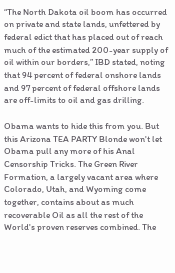“The North Dakota oil boom has occurred on private and state lands, unfettered by federal edict that has placed out of reach much of the estimated 200-year supply of oil within our borders,” IBD stated, noting that 94 percent of federal onshore lands and 97 percent of federal offshore lands are off-limits to oil and gas drilling.

Obama wants to hide this from you. But this Arizona TEA PARTY Blonde won't let Obama pull any more of his Anal Censorship Tricks. The Green River Formation, a largely vacant area where Colorado, Utah, and Wyoming come together, contains about as much recoverable Oil as all the rest of the World's proven reserves combined. The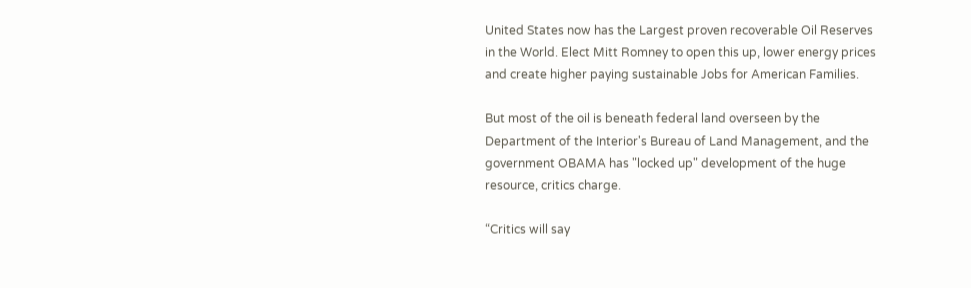United States now has the Largest proven recoverable Oil Reserves in the World. Elect Mitt Romney to open this up, lower energy prices and create higher paying sustainable Jobs for American Families.

But most of the oil is beneath federal land overseen by the Department of the Interior's Bureau of Land Management, and the government OBAMA has "locked up" development of the huge resource, critics charge.

“Critics will say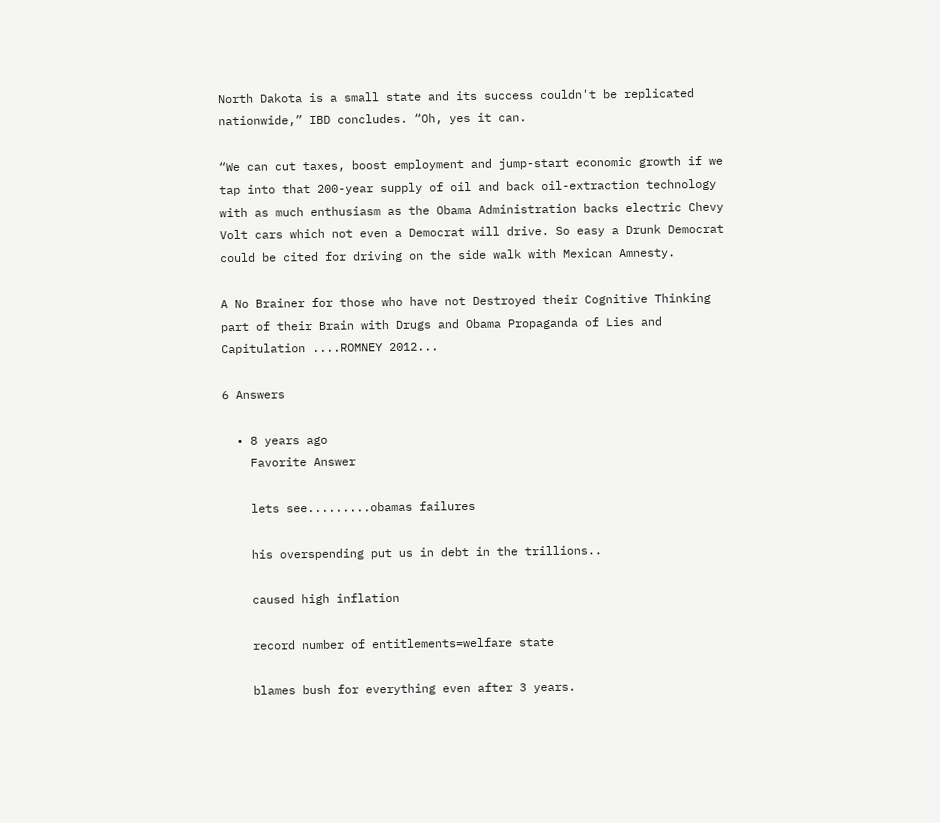North Dakota is a small state and its success couldn't be replicated nationwide,” IBD concludes. “Oh, yes it can.

“We can cut taxes, boost employment and jump-start economic growth if we tap into that 200-year supply of oil and back oil-extraction technology with as much enthusiasm as the Obama Administration backs electric Chevy Volt cars which not even a Democrat will drive. So easy a Drunk Democrat could be cited for driving on the side walk with Mexican Amnesty.

A No Brainer for those who have not Destroyed their Cognitive Thinking part of their Brain with Drugs and Obama Propaganda of Lies and Capitulation ....ROMNEY 2012...

6 Answers

  • 8 years ago
    Favorite Answer

    lets see.........obamas failures

    his overspending put us in debt in the trillions..

    caused high inflation

    record number of entitlements=welfare state

    blames bush for everything even after 3 years.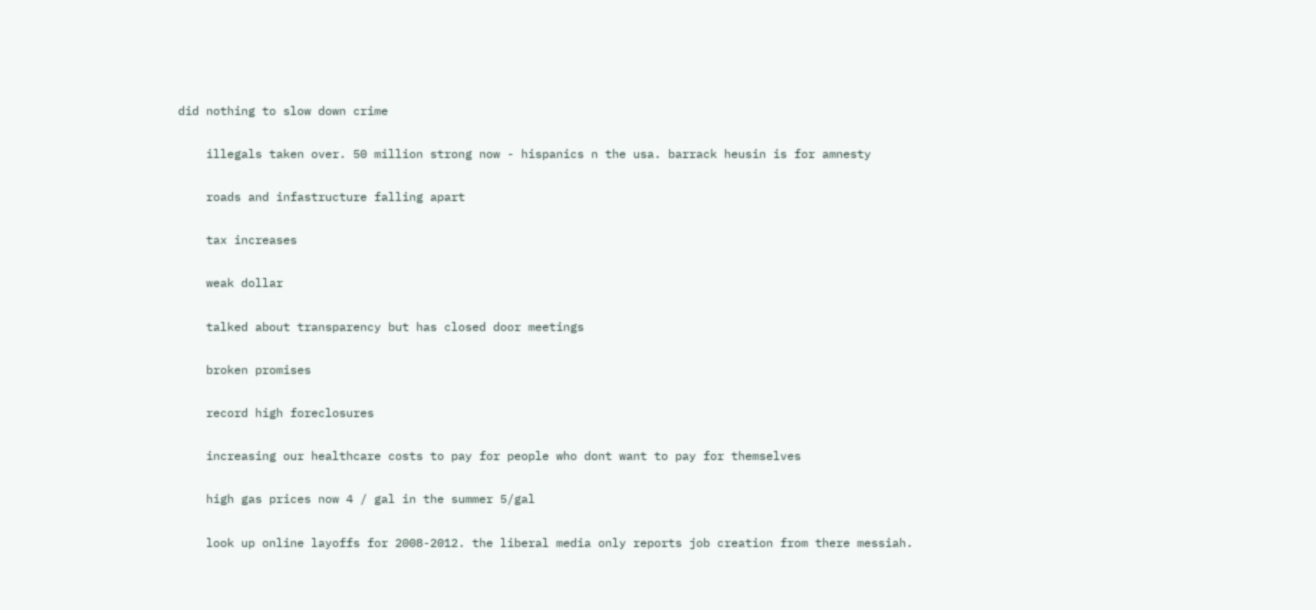did nothing to slow down crime

    illegals taken over. 50 million strong now - hispanics n the usa. barrack heusin is for amnesty

    roads and infastructure falling apart

    tax increases

    weak dollar

    talked about transparency but has closed door meetings

    broken promises

    record high foreclosures

    increasing our healthcare costs to pay for people who dont want to pay for themselves

    high gas prices now 4 / gal in the summer 5/gal

    look up online layoffs for 2008-2012. the liberal media only reports job creation from there messiah.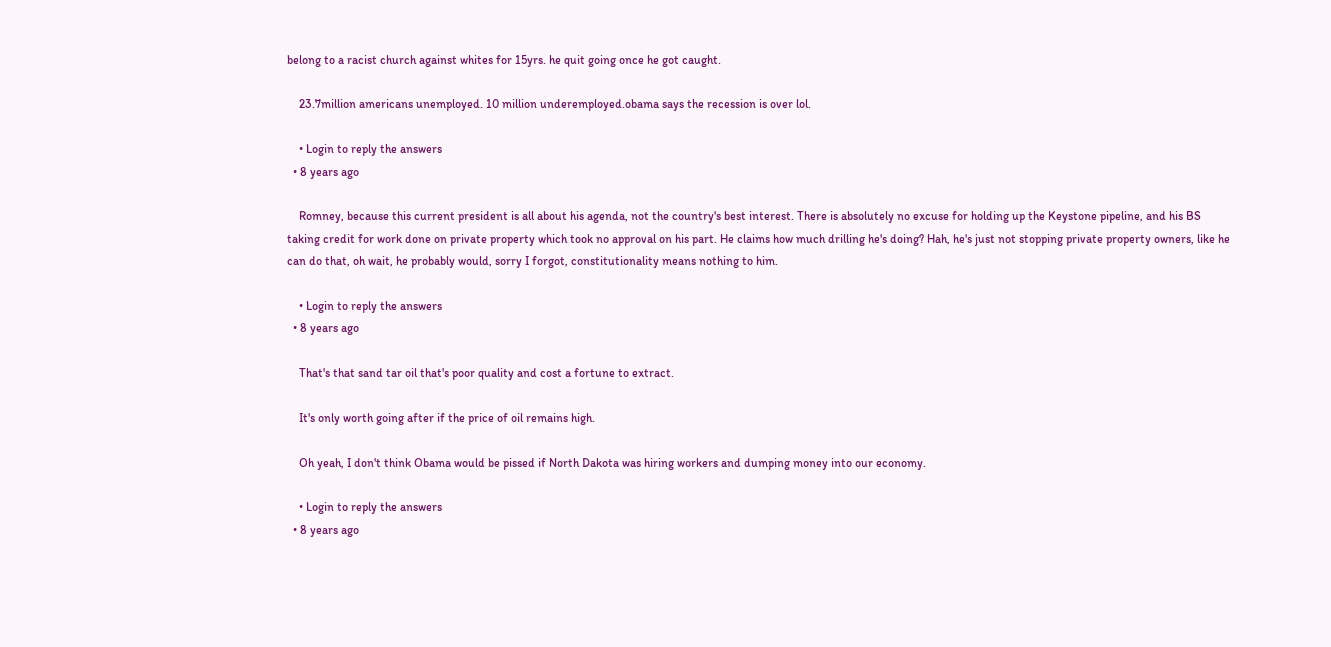belong to a racist church against whites for 15yrs. he quit going once he got caught.

    23.7million americans unemployed. 10 million underemployed.obama says the recession is over lol.

    • Login to reply the answers
  • 8 years ago

    Romney, because this current president is all about his agenda, not the country's best interest. There is absolutely no excuse for holding up the Keystone pipeline, and his BS taking credit for work done on private property which took no approval on his part. He claims how much drilling he's doing? Hah, he's just not stopping private property owners, like he can do that, oh wait, he probably would, sorry I forgot, constitutionality means nothing to him.

    • Login to reply the answers
  • 8 years ago

    That's that sand tar oil that's poor quality and cost a fortune to extract.

    It's only worth going after if the price of oil remains high.

    Oh yeah, I don't think Obama would be pissed if North Dakota was hiring workers and dumping money into our economy.

    • Login to reply the answers
  • 8 years ago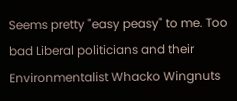Seems pretty "easy peasy" to me. Too bad Liberal politicians and their Environmentalist Whacko Wingnuts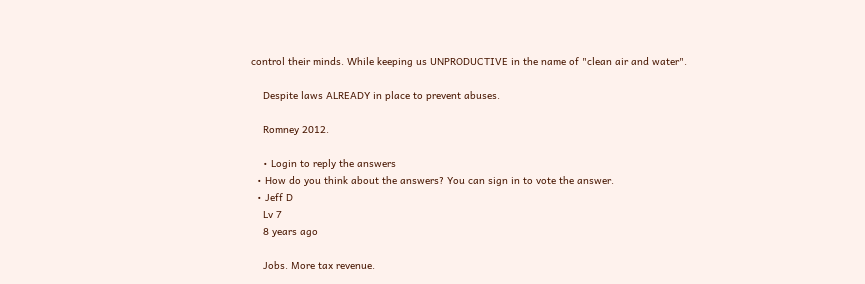control their minds. While keeping us UNPRODUCTIVE in the name of "clean air and water".

    Despite laws ALREADY in place to prevent abuses.

    Romney 2012.

    • Login to reply the answers
  • How do you think about the answers? You can sign in to vote the answer.
  • Jeff D
    Lv 7
    8 years ago

    Jobs. More tax revenue.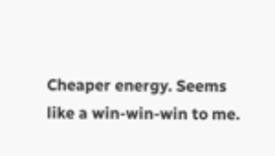Cheaper energy. Seems like a win-win-win to me.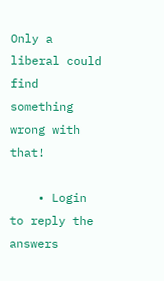Only a liberal could find something wrong with that!

    • Login to reply the answers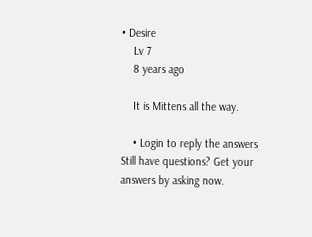• Desire
    Lv 7
    8 years ago

    It is Mittens all the way.

    • Login to reply the answers
Still have questions? Get your answers by asking now.